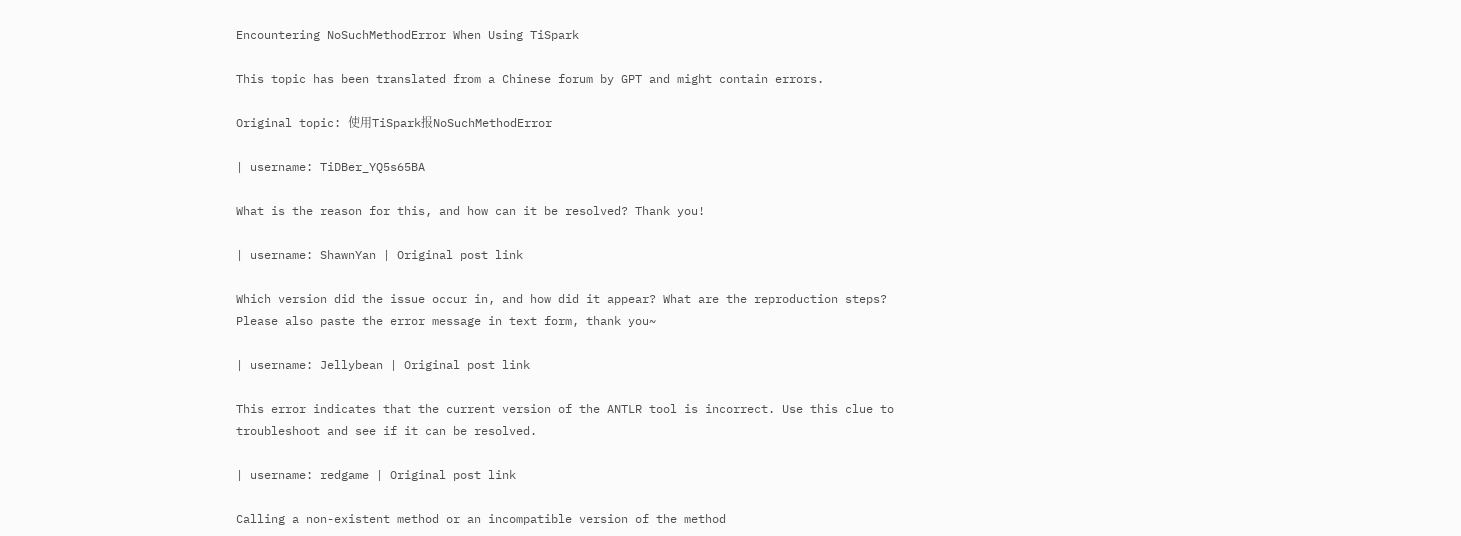Encountering NoSuchMethodError When Using TiSpark

This topic has been translated from a Chinese forum by GPT and might contain errors.

Original topic: 使用TiSpark报NoSuchMethodError

| username: TiDBer_YQ5s65BA

What is the reason for this, and how can it be resolved? Thank you!

| username: ShawnYan | Original post link

Which version did the issue occur in, and how did it appear? What are the reproduction steps?
Please also paste the error message in text form, thank you~

| username: Jellybean | Original post link

This error indicates that the current version of the ANTLR tool is incorrect. Use this clue to troubleshoot and see if it can be resolved.

| username: redgame | Original post link

Calling a non-existent method or an incompatible version of the method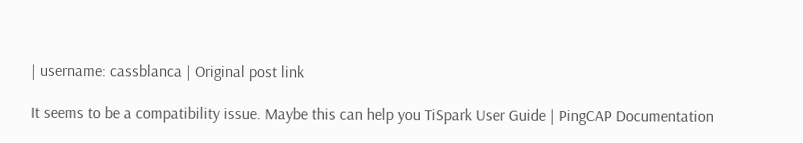| username: cassblanca | Original post link

It seems to be a compatibility issue. Maybe this can help you TiSpark User Guide | PingCAP Documentation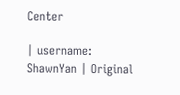Center

| username: ShawnYan | Original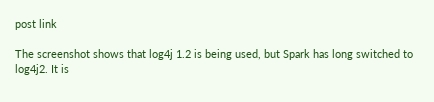post link

The screenshot shows that log4j 1.2 is being used, but Spark has long switched to log4j2. It is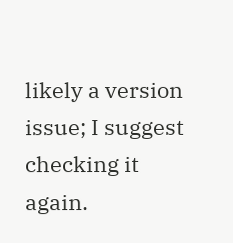likely a version issue; I suggest checking it again.